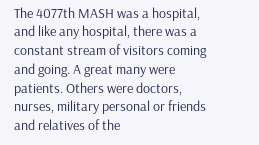The 4077th MASH was a hospital, and like any hospital, there was a constant stream of visitors coming and going. A great many were patients. Others were doctors, nurses, military personal or friends and relatives of the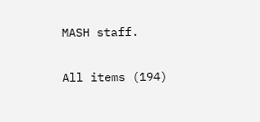MASH staff.

All items (194)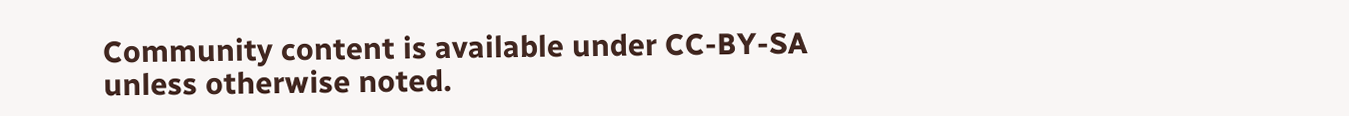Community content is available under CC-BY-SA unless otherwise noted.